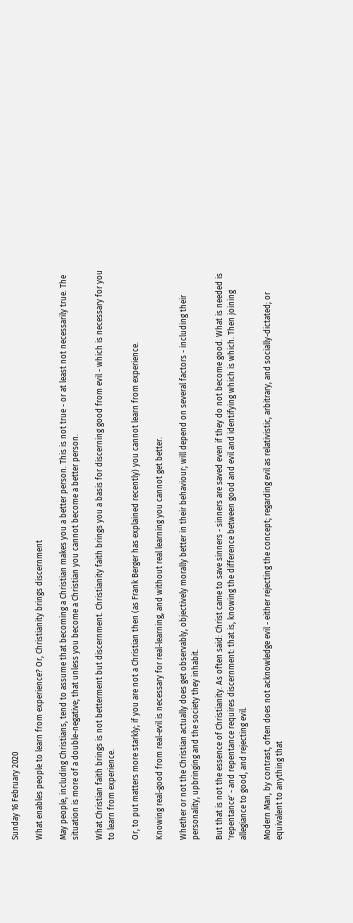Sunday 16 February 2020

What enables people to learn from experience? Or, Christianity brings discernment

May people, including Christians, tend to assume that becoming a Christian makes you a better person. This is not true - or at least not necessarily true. The situation is more of a double-negative; that unless you become a Christian you cannot become a better person.

What Christian faith brings is not betterment but discernment. Christianity faith brings you a basis for discerning good from evil - which is necessary for you to learn from experience.

Or, to put matters more starkly; if you are not a Christian then (as Frank Berger has explained recently) you cannot learn from experience.

Knowing real-good from real-evil is necessary for real-learning, and without real learning you cannot get better.

Whether or not the Christian actually does get observably, objectively morally better in their behaviour; will depend on several factors - including their personality, upbringing and the society they inhabit.

But that is not the essence of Christianity. As often said: Christ came to save sinners - sinners are saved even if they do not become good. What is needed is 'repentance' - and repentance requires discernment: that is, knowing the difference between good and evil and identifying which is which. Then joining allegiance to good, and rejecting evil.

Modern Man, by contrast, often does not acknowledge evil - either rejecting the concept; regarding evil as relativistic, arbitrary, and socially-dictated; or equivalent to anything that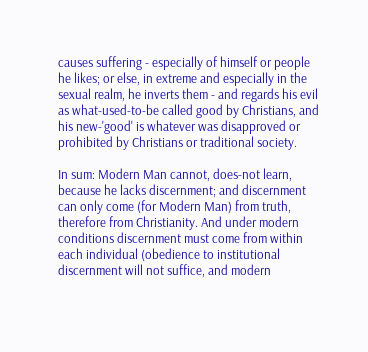causes suffering - especially of himself or people he likes; or else, in extreme and especially in the sexual realm, he inverts them - and regards his evil as what-used-to-be called good by Christians, and his new-'good' is whatever was disapproved or prohibited by Christians or traditional society.

In sum: Modern Man cannot, does-not learn, because he lacks discernment; and discernment can only come (for Modern Man) from truth, therefore from Christianity. And under modern conditions discernment must come from within each individual (obedience to institutional discernment will not suffice, and modern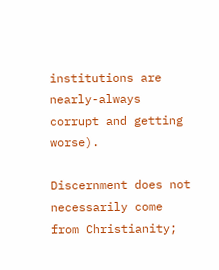institutions are nearly-always corrupt and getting worse).

Discernment does not necessarily come from Christianity;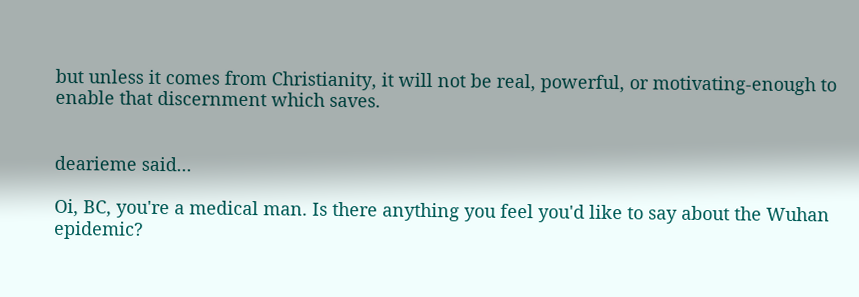but unless it comes from Christianity, it will not be real, powerful, or motivating-enough to enable that discernment which saves.


dearieme said...

Oi, BC, you're a medical man. Is there anything you feel you'd like to say about the Wuhan epidemic?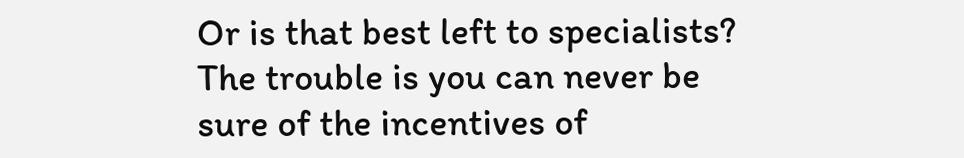Or is that best left to specialists? The trouble is you can never be sure of the incentives of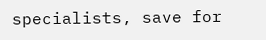specialists, save for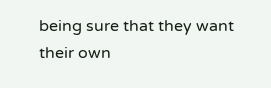being sure that they want their own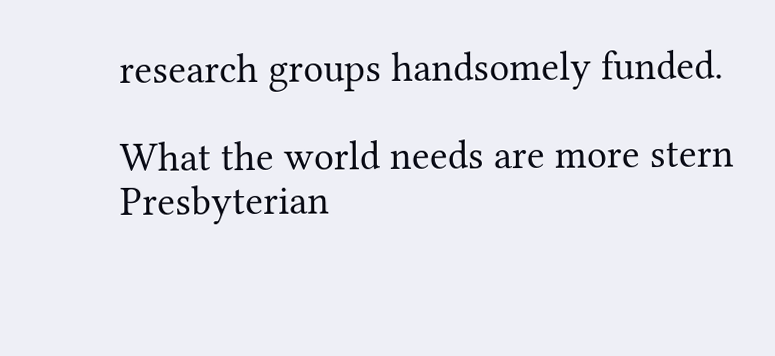research groups handsomely funded.

What the world needs are more stern Presbyterian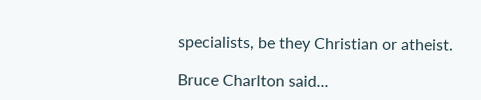specialists, be they Christian or atheist.

Bruce Charlton said...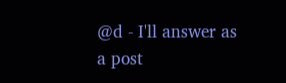@d - I'll answer as a post